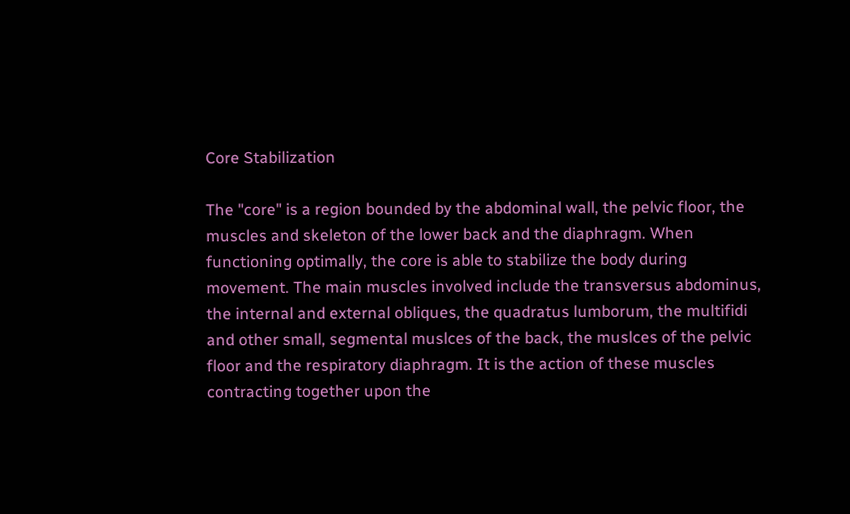Core Stabilization

The "core" is a region bounded by the abdominal wall, the pelvic floor, the muscles and skeleton of the lower back and the diaphragm. When functioning optimally, the core is able to stabilize the body during movement. The main muscles involved include the transversus abdominus, the internal and external obliques, the quadratus lumborum, the multifidi and other small, segmental muslces of the back, the muslces of the pelvic floor and the respiratory diaphragm. It is the action of these muscles contracting together upon the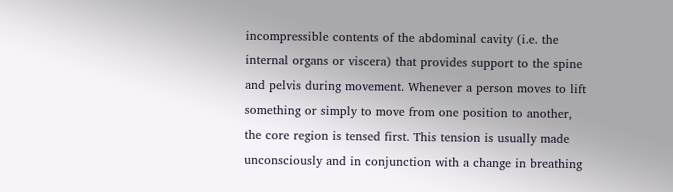incompressible contents of the abdominal cavity (i.e. the internal organs or viscera) that provides support to the spine and pelvis during movement. Whenever a person moves to lift something or simply to move from one position to another, the core region is tensed first. This tension is usually made unconsciously and in conjunction with a change in breathing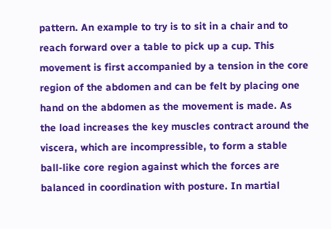pattern. An example to try is to sit in a chair and to reach forward over a table to pick up a cup. This movement is first accompanied by a tension in the core region of the abdomen and can be felt by placing one hand on the abdomen as the movement is made. As the load increases the key muscles contract around the viscera, which are incompressible, to form a stable ball-like core region against which the forces are balanced in coordination with posture. In martial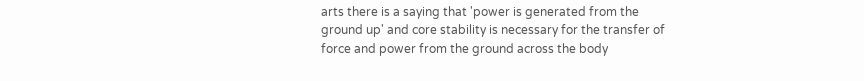arts there is a saying that 'power is generated from the ground up' and core stability is necessary for the transfer of force and power from the ground across the body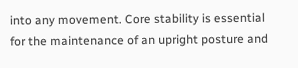into any movement. Core stability is essential for the maintenance of an upright posture and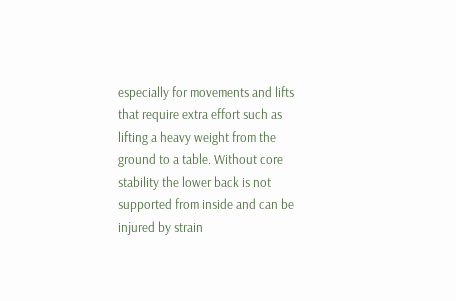especially for movements and lifts that require extra effort such as lifting a heavy weight from the ground to a table. Without core stability the lower back is not supported from inside and can be injured by strain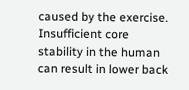caused by the exercise. Insufficient core stability in the human can result in lower back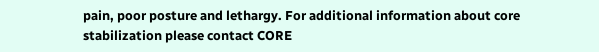pain, poor posture and lethargy. For additional information about core stabilization please contact CORE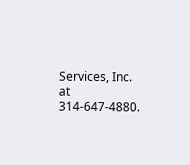Services, Inc. at 314-647-4880.